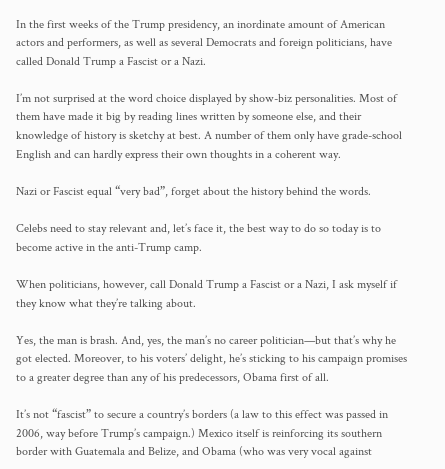In the first weeks of the Trump presidency, an inordinate amount of American actors and performers, as well as several Democrats and foreign politicians, have called Donald Trump a Fascist or a Nazi.

I’m not surprised at the word choice displayed by show-biz personalities. Most of them have made it big by reading lines written by someone else, and their knowledge of history is sketchy at best. A number of them only have grade-school English and can hardly express their own thoughts in a coherent way.

Nazi or Fascist equal “very bad”, forget about the history behind the words.

Celebs need to stay relevant and, let’s face it, the best way to do so today is to become active in the anti-Trump camp.

When politicians, however, call Donald Trump a Fascist or a Nazi, I ask myself if they know what they’re talking about.

Yes, the man is brash. And, yes, the man’s no career politician—but that’s why he got elected. Moreover, to his voters’ delight, he’s sticking to his campaign promises to a greater degree than any of his predecessors, Obama first of all.

It’s not “fascist” to secure a country’s borders (a law to this effect was passed in 2006, way before Trump’s campaign.) Mexico itself is reinforcing its southern border with Guatemala and Belize, and Obama (who was very vocal against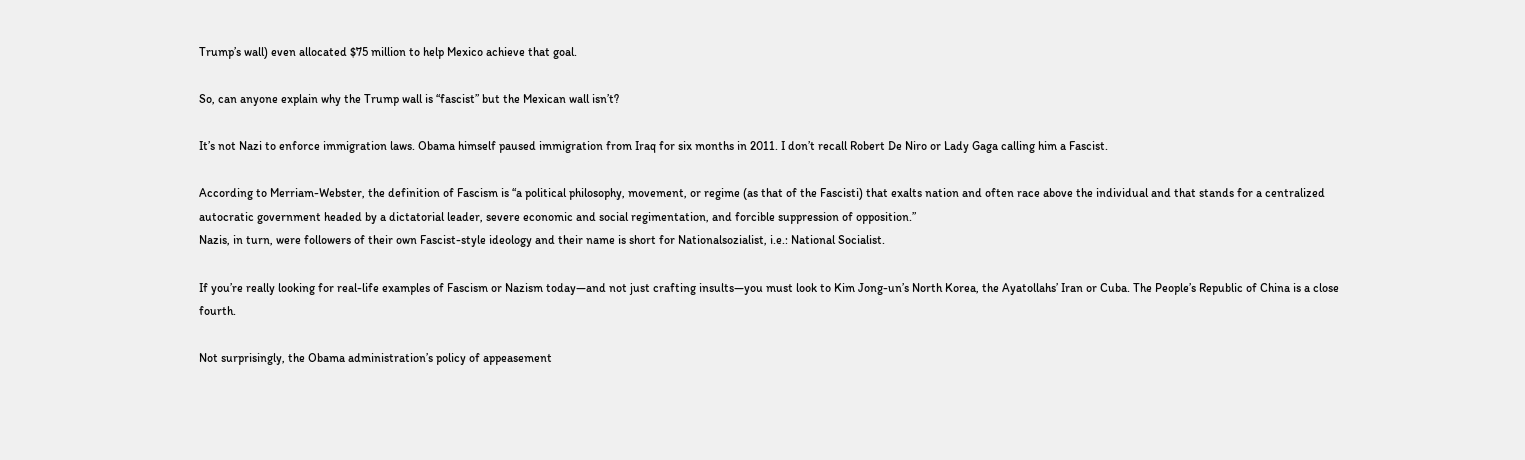Trump’s wall) even allocated $75 million to help Mexico achieve that goal.

So, can anyone explain why the Trump wall is “fascist” but the Mexican wall isn’t?

It’s not Nazi to enforce immigration laws. Obama himself paused immigration from Iraq for six months in 2011. I don’t recall Robert De Niro or Lady Gaga calling him a Fascist.

According to Merriam-Webster, the definition of Fascism is “a political philosophy, movement, or regime (as that of the Fascisti) that exalts nation and often race above the individual and that stands for a centralized autocratic government headed by a dictatorial leader, severe economic and social regimentation, and forcible suppression of opposition.”
Nazis, in turn, were followers of their own Fascist-style ideology and their name is short for Nationalsozialist, i.e.: National Socialist.

If you’re really looking for real-life examples of Fascism or Nazism today—and not just crafting insults—you must look to Kim Jong-un’s North Korea, the Ayatollahs’ Iran or Cuba. The People’s Republic of China is a close fourth.

Not surprisingly, the Obama administration’s policy of appeasement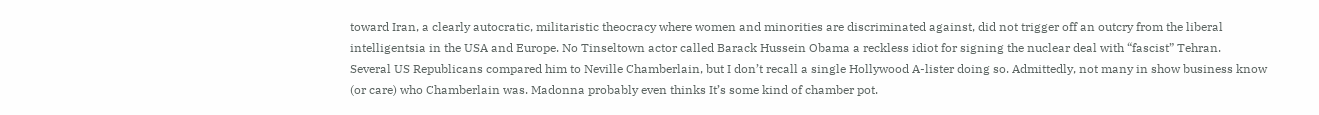toward Iran, a clearly autocratic, militaristic theocracy where women and minorities are discriminated against, did not trigger off an outcry from the liberal intelligentsia in the USA and Europe. No Tinseltown actor called Barack Hussein Obama a reckless idiot for signing the nuclear deal with “fascist” Tehran.
Several US Republicans compared him to Neville Chamberlain, but I don’t recall a single Hollywood A-lister doing so. Admittedly, not many in show business know (or care) who Chamberlain was. Madonna probably even thinks It’s some kind of chamber pot.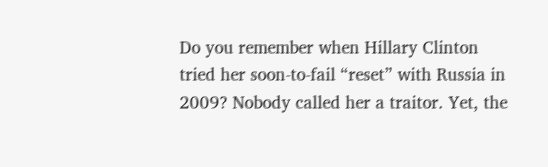Do you remember when Hillary Clinton tried her soon-to-fail “reset” with Russia in 2009? Nobody called her a traitor. Yet, the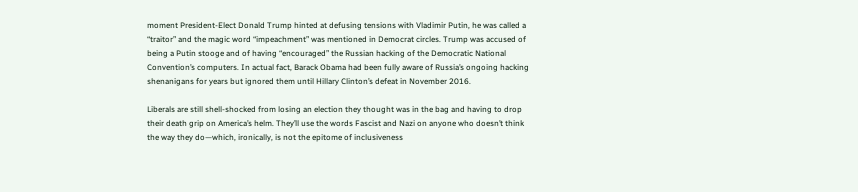moment President-Elect Donald Trump hinted at defusing tensions with Vladimir Putin, he was called a “traitor” and the magic word “impeachment” was mentioned in Democrat circles. Trump was accused of being a Putin stooge and of having “encouraged” the Russian hacking of the Democratic National Convention’s computers. In actual fact, Barack Obama had been fully aware of Russia’s ongoing hacking shenanigans for years but ignored them until Hillary Clinton’s defeat in November 2016.

Liberals are still shell-shocked from losing an election they thought was in the bag and having to drop their death grip on America’s helm. They’ll use the words Fascist and Nazi on anyone who doesn’t think the way they do—which, ironically, is not the epitome of inclusiveness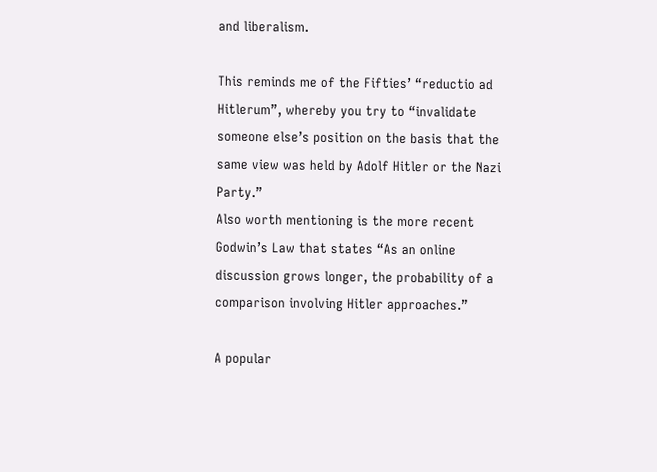and liberalism.

This reminds me of the Fifties’ “reductio ad Hitlerum”, whereby you try to “invalidate someone else’s position on the basis that the same view was held by Adolf Hitler or the Nazi Party.”
Also worth mentioning is the more recent Godwin’s Law that states “As an online discussion grows longer, the probability of a comparison involving Hitler approaches.”

A popular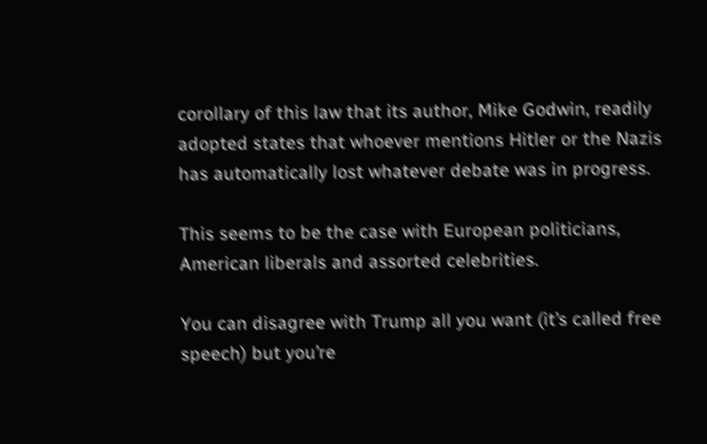corollary of this law that its author, Mike Godwin, readily adopted states that whoever mentions Hitler or the Nazis has automatically lost whatever debate was in progress.

This seems to be the case with European politicians, American liberals and assorted celebrities.

You can disagree with Trump all you want (it’s called free speech) but you’re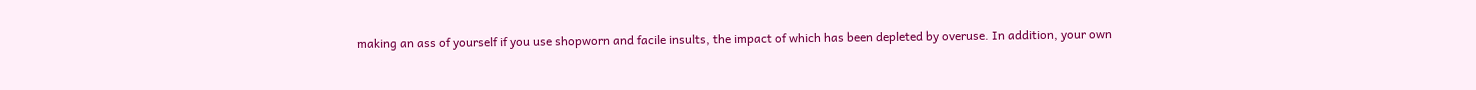making an ass of yourself if you use shopworn and facile insults, the impact of which has been depleted by overuse. In addition, your own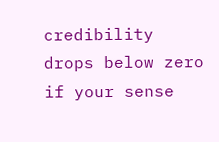credibility drops below zero if your sense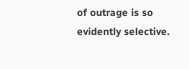of outrage is so evidently selective.